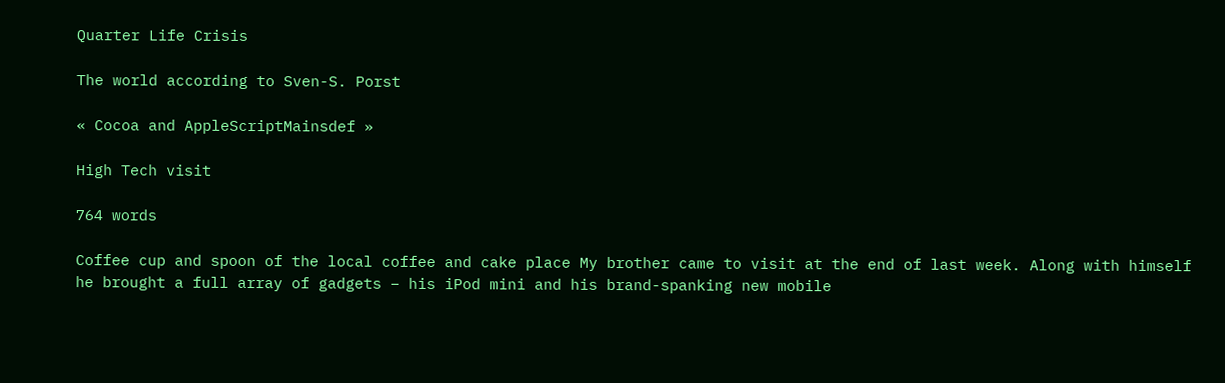Quarter Life Crisis

The world according to Sven-S. Porst

« Cocoa and AppleScriptMainsdef »

High Tech visit

764 words

Coffee cup and spoon of the local coffee and cake place My brother came to visit at the end of last week. Along with himself he brought a full array of gadgets – his iPod mini and his brand-spanking new mobile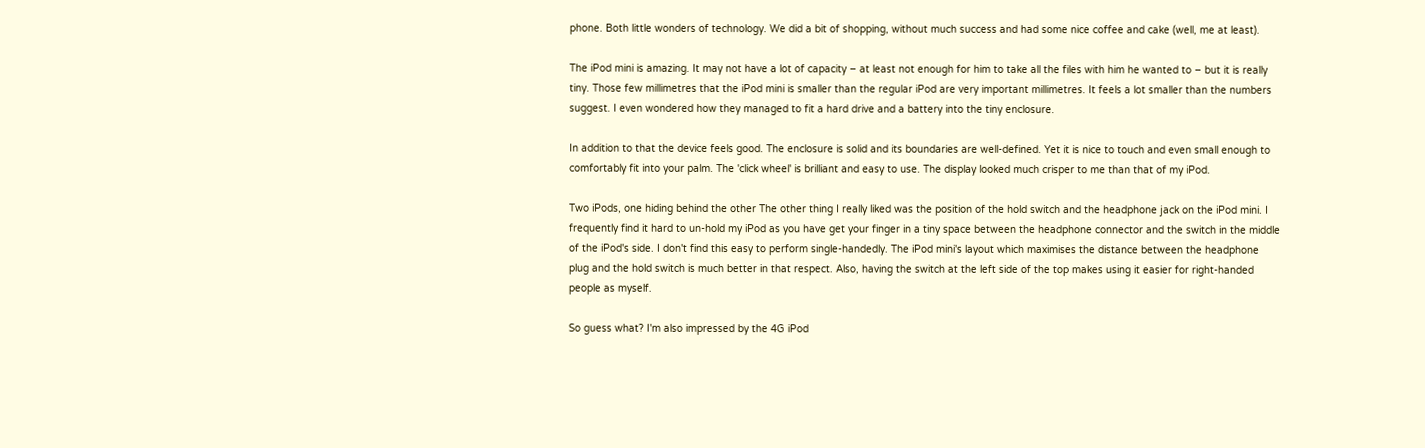phone. Both little wonders of technology. We did a bit of shopping, without much success and had some nice coffee and cake (well, me at least).

The iPod mini is amazing. It may not have a lot of capacity – at least not enough for him to take all the files with him he wanted to – but it is really tiny. Those few millimetres that the iPod mini is smaller than the regular iPod are very important millimetres. It feels a lot smaller than the numbers suggest. I even wondered how they managed to fit a hard drive and a battery into the tiny enclosure.

In addition to that the device feels good. The enclosure is solid and its boundaries are well-defined. Yet it is nice to touch and even small enough to comfortably fit into your palm. The 'click wheel' is brilliant and easy to use. The display looked much crisper to me than that of my iPod.

Two iPods, one hiding behind the other The other thing I really liked was the position of the hold switch and the headphone jack on the iPod mini. I frequently find it hard to un-hold my iPod as you have get your finger in a tiny space between the headphone connector and the switch in the middle of the iPod's side. I don't find this easy to perform single-handedly. The iPod mini's layout which maximises the distance between the headphone plug and the hold switch is much better in that respect. Also, having the switch at the left side of the top makes using it easier for right-handed people as myself.

So guess what? I'm also impressed by the 4G iPod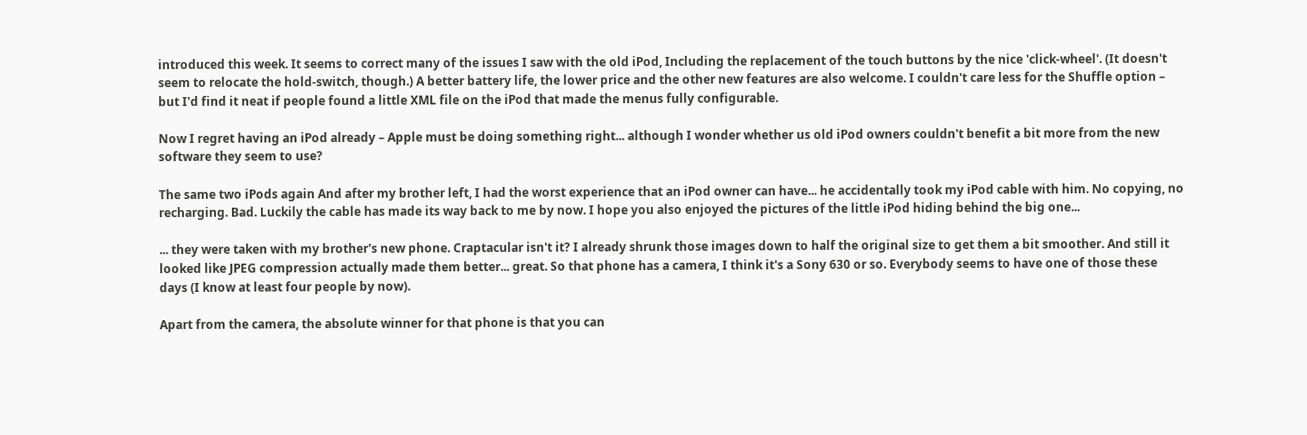introduced this week. It seems to correct many of the issues I saw with the old iPod, Including the replacement of the touch buttons by the nice 'click-wheel'. (It doesn't seem to relocate the hold-switch, though.) A better battery life, the lower price and the other new features are also welcome. I couldn't care less for the Shuffle option – but I'd find it neat if people found a little XML file on the iPod that made the menus fully configurable.

Now I regret having an iPod already – Apple must be doing something right... although I wonder whether us old iPod owners couldn't benefit a bit more from the new software they seem to use?

The same two iPods again And after my brother left, I had the worst experience that an iPod owner can have... he accidentally took my iPod cable with him. No copying, no recharging. Bad. Luckily the cable has made its way back to me by now. I hope you also enjoyed the pictures of the little iPod hiding behind the big one...

... they were taken with my brother's new phone. Craptacular isn't it? I already shrunk those images down to half the original size to get them a bit smoother. And still it looked like JPEG compression actually made them better... great. So that phone has a camera, I think it's a Sony 630 or so. Everybody seems to have one of those these days (I know at least four people by now).

Apart from the camera, the absolute winner for that phone is that you can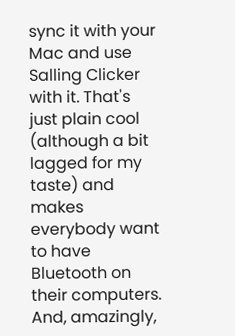sync it with your Mac and use Salling Clicker with it. That's just plain cool (although a bit lagged for my taste) and makes everybody want to have Bluetooth on their computers. And, amazingly,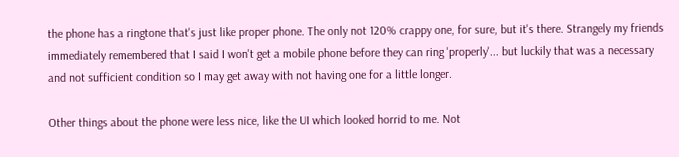the phone has a ringtone that's just like proper phone. The only not 120% crappy one, for sure, but it's there. Strangely my friends immediately remembered that I said I won't get a mobile phone before they can ring 'properly'... but luckily that was a necessary and not sufficient condition so I may get away with not having one for a little longer.

Other things about the phone were less nice, like the UI which looked horrid to me. Not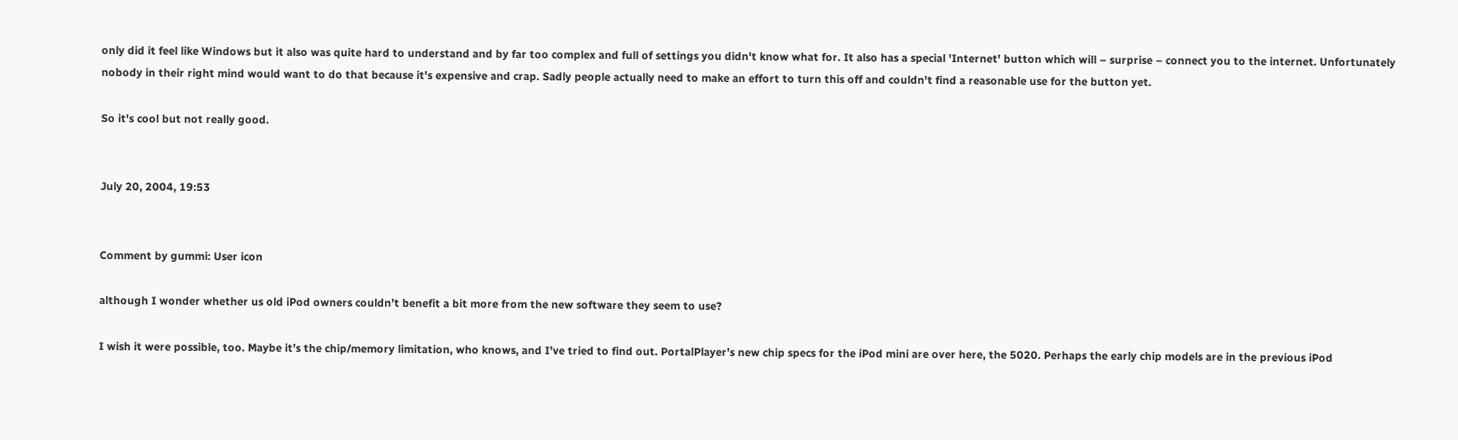only did it feel like Windows but it also was quite hard to understand and by far too complex and full of settings you didn't know what for. It also has a special 'Internet' button which will – surprise – connect you to the internet. Unfortunately nobody in their right mind would want to do that because it's expensive and crap. Sadly people actually need to make an effort to turn this off and couldn't find a reasonable use for the button yet.

So it's cool but not really good.


July 20, 2004, 19:53


Comment by gummi: User icon

although I wonder whether us old iPod owners couldn’t benefit a bit more from the new software they seem to use?

I wish it were possible, too. Maybe it’s the chip/memory limitation, who knows, and I’ve tried to find out. PortalPlayer’s new chip specs for the iPod mini are over here, the 5020. Perhaps the early chip models are in the previous iPod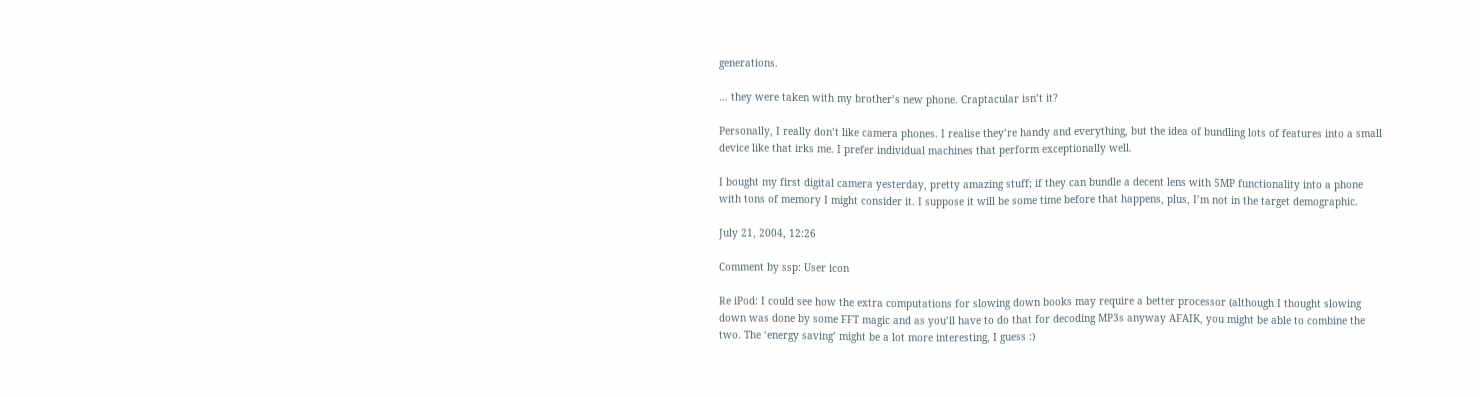generations.

… they were taken with my brother’s new phone. Craptacular isn’t it?

Personally, I really don’t like camera phones. I realise they’re handy and everything, but the idea of bundling lots of features into a small device like that irks me. I prefer individual machines that perform exceptionally well.

I bought my first digital camera yesterday, pretty amazing stuff; if they can bundle a decent lens with 5MP functionality into a phone with tons of memory I might consider it. I suppose it will be some time before that happens, plus, I’m not in the target demographic.

July 21, 2004, 12:26

Comment by ssp: User icon

Re iPod: I could see how the extra computations for slowing down books may require a better processor (although I thought slowing down was done by some FFT magic and as you’ll have to do that for decoding MP3s anyway AFAIK, you might be able to combine the two. The ‘energy saving’ might be a lot more interesting, I guess :)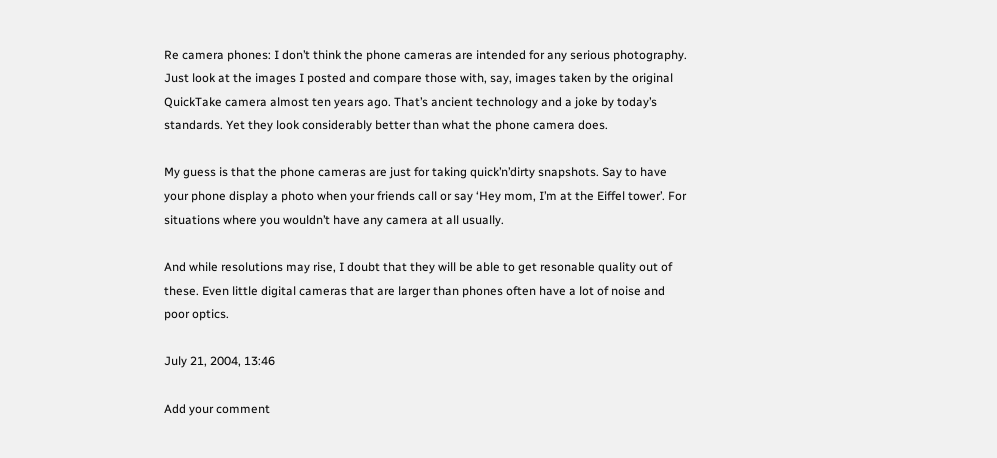Re camera phones: I don’t think the phone cameras are intended for any serious photography. Just look at the images I posted and compare those with, say, images taken by the original QuickTake camera almost ten years ago. That’s ancient technology and a joke by today’s standards. Yet they look considerably better than what the phone camera does.

My guess is that the phone cameras are just for taking quick’n’dirty snapshots. Say to have your phone display a photo when your friends call or say ‘Hey mom, I’m at the Eiffel tower’. For situations where you wouldn’t have any camera at all usually.

And while resolutions may rise, I doubt that they will be able to get resonable quality out of these. Even little digital cameras that are larger than phones often have a lot of noise and poor optics.

July 21, 2004, 13:46

Add your comment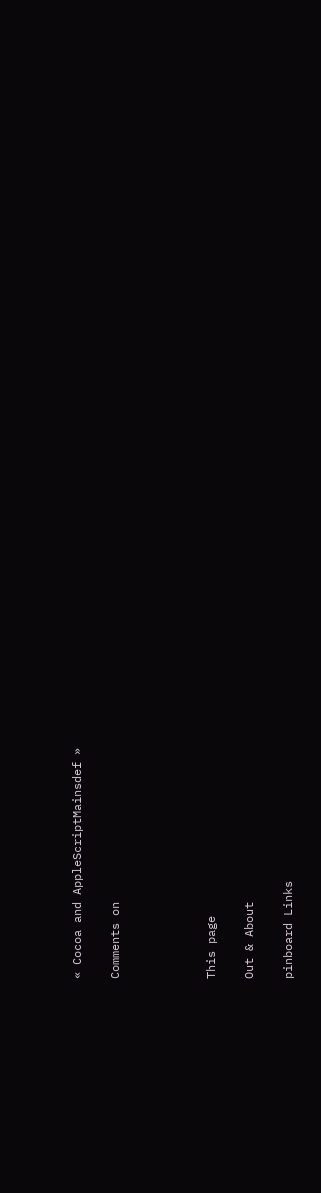« Cocoa and AppleScriptMainsdef »

Comments on




This page

Out & About

pinboard Links